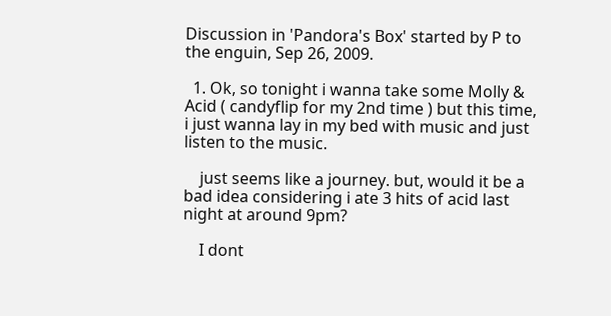Discussion in 'Pandora's Box' started by P to the enguin, Sep 26, 2009.

  1. Ok, so tonight i wanna take some Molly & Acid ( candyflip for my 2nd time ) but this time, i just wanna lay in my bed with music and just listen to the music.

    just seems like a journey. but, would it be a bad idea considering i ate 3 hits of acid last night at around 9pm?

    I dont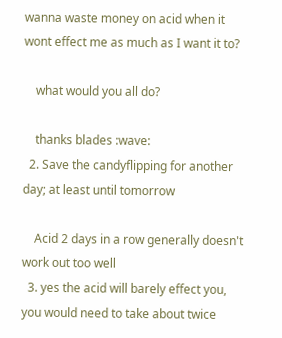wanna waste money on acid when it wont effect me as much as I want it to?

    what would you all do?

    thanks blades :wave:
  2. Save the candyflipping for another day; at least until tomorrow

    Acid 2 days in a row generally doesn't work out too well
  3. yes the acid will barely effect you, you would need to take about twice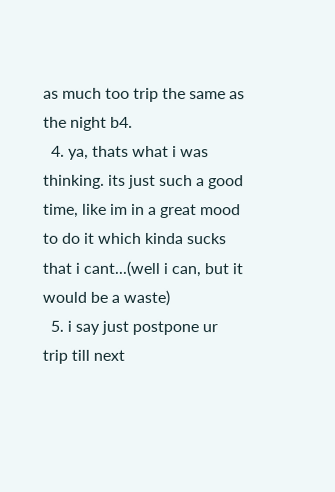as much too trip the same as the night b4.
  4. ya, thats what i was thinking. its just such a good time, like im in a great mood to do it which kinda sucks that i cant...(well i can, but it would be a waste)
  5. i say just postpone ur trip till next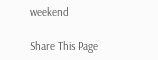weekend

Share This Page